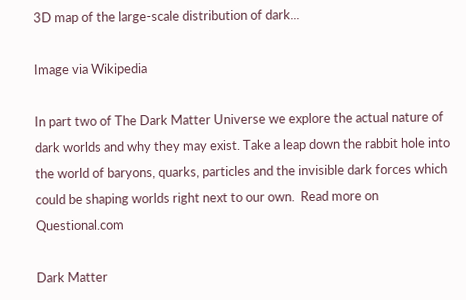3D map of the large-scale distribution of dark...

Image via Wikipedia

In part two of The Dark Matter Universe we explore the actual nature of dark worlds and why they may exist. Take a leap down the rabbit hole into the world of baryons, quarks, particles and the invisible dark forces which could be shaping worlds right next to our own.  Read more on Questional.com

Dark Matter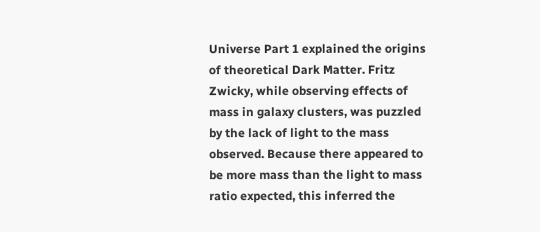Universe Part 1 explained the origins of theoretical Dark Matter. Fritz Zwicky, while observing effects of mass in galaxy clusters, was puzzled by the lack of light to the mass observed. Because there appeared to be more mass than the light to mass ratio expected, this inferred the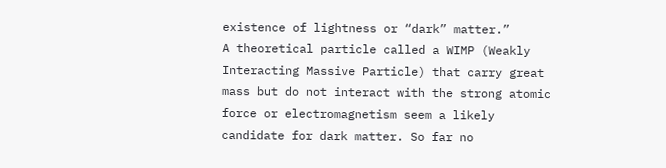existence of lightness or “dark” matter.”
A theoretical particle called a WIMP (Weakly Interacting Massive Particle) that carry great mass but do not interact with the strong atomic force or electromagnetism seem a likely candidate for dark matter. So far no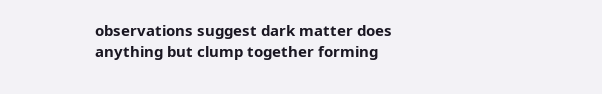observations suggest dark matter does anything but clump together forming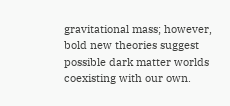gravitational mass; however, bold new theories suggest possible dark matter worlds coexisting with our own.